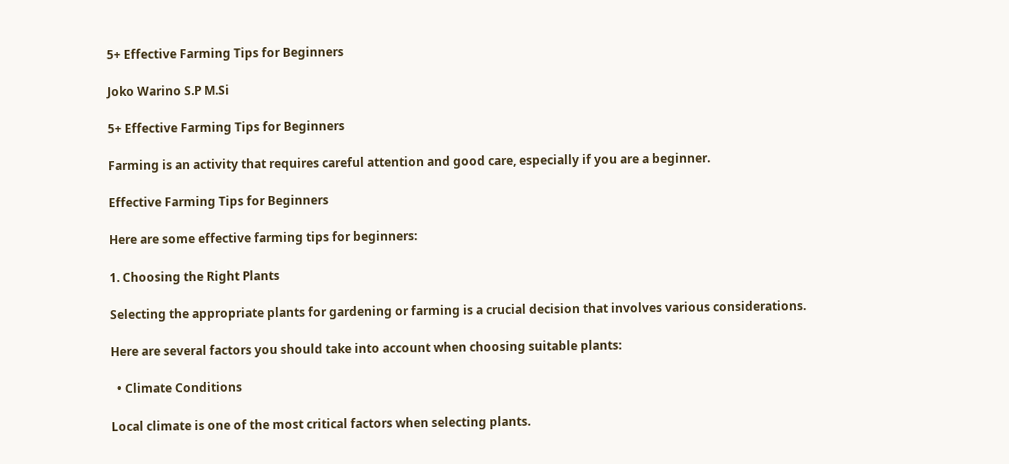5+ Effective Farming Tips for Beginners

Joko Warino S.P M.Si

5+ Effective Farming Tips for Beginners

Farming is an activity that requires careful attention and good care, especially if you are a beginner.

Effective Farming Tips for Beginners

Here are some effective farming tips for beginners:

1. Choosing the Right Plants

Selecting the appropriate plants for gardening or farming is a crucial decision that involves various considerations.

Here are several factors you should take into account when choosing suitable plants:

  • Climate Conditions

Local climate is one of the most critical factors when selecting plants.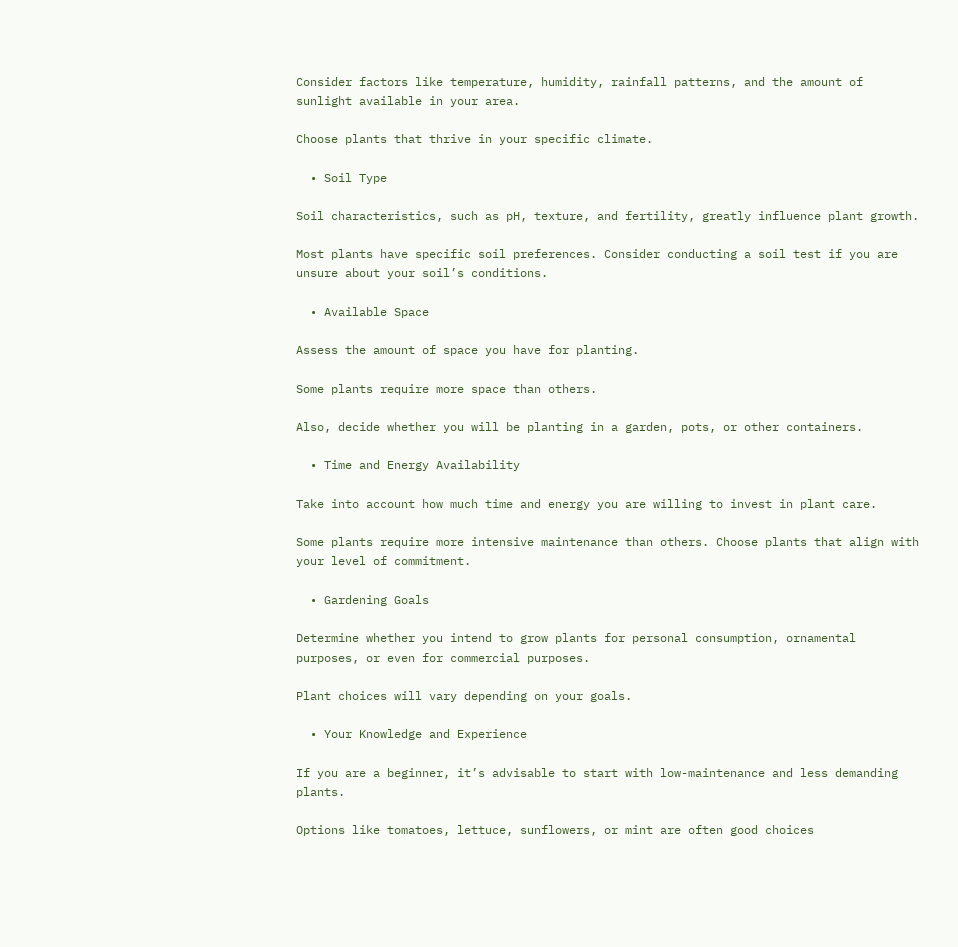Consider factors like temperature, humidity, rainfall patterns, and the amount of sunlight available in your area.

Choose plants that thrive in your specific climate.

  • Soil Type

Soil characteristics, such as pH, texture, and fertility, greatly influence plant growth.

Most plants have specific soil preferences. Consider conducting a soil test if you are unsure about your soil’s conditions.

  • Available Space

Assess the amount of space you have for planting.

Some plants require more space than others.

Also, decide whether you will be planting in a garden, pots, or other containers.

  • Time and Energy Availability

Take into account how much time and energy you are willing to invest in plant care.

Some plants require more intensive maintenance than others. Choose plants that align with your level of commitment.

  • Gardening Goals

Determine whether you intend to grow plants for personal consumption, ornamental purposes, or even for commercial purposes.

Plant choices will vary depending on your goals.

  • Your Knowledge and Experience

If you are a beginner, it’s advisable to start with low-maintenance and less demanding plants.

Options like tomatoes, lettuce, sunflowers, or mint are often good choices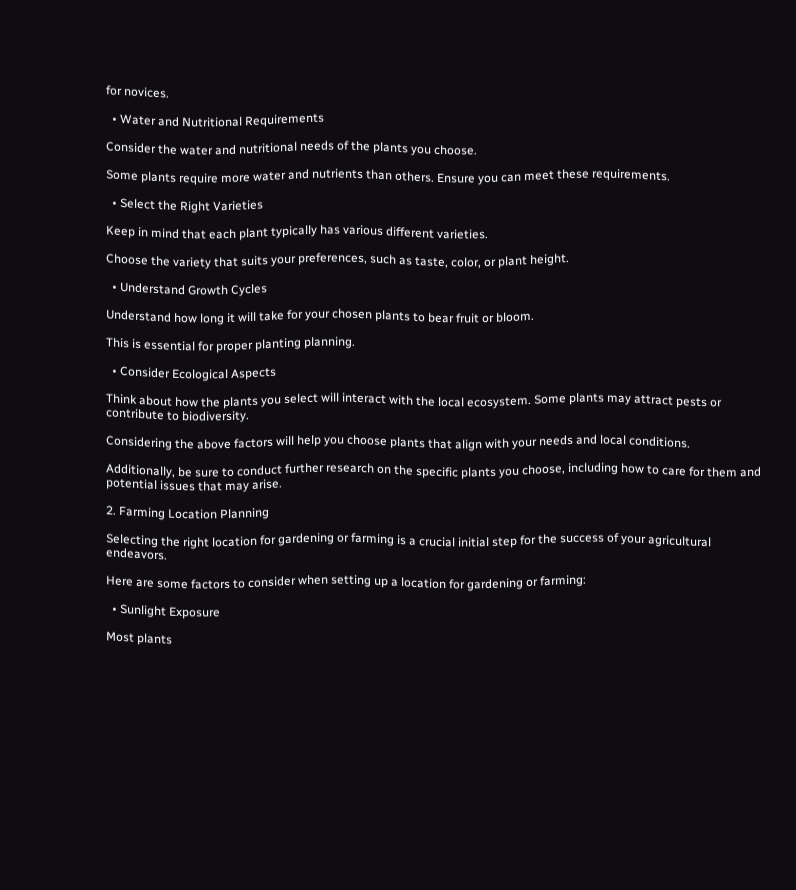for novices.

  • Water and Nutritional Requirements

Consider the water and nutritional needs of the plants you choose.

Some plants require more water and nutrients than others. Ensure you can meet these requirements.

  • Select the Right Varieties

Keep in mind that each plant typically has various different varieties.

Choose the variety that suits your preferences, such as taste, color, or plant height.

  • Understand Growth Cycles

Understand how long it will take for your chosen plants to bear fruit or bloom.

This is essential for proper planting planning.

  • Consider Ecological Aspects

Think about how the plants you select will interact with the local ecosystem. Some plants may attract pests or contribute to biodiversity.

Considering the above factors will help you choose plants that align with your needs and local conditions.

Additionally, be sure to conduct further research on the specific plants you choose, including how to care for them and potential issues that may arise.

2. Farming Location Planning

Selecting the right location for gardening or farming is a crucial initial step for the success of your agricultural endeavors.

Here are some factors to consider when setting up a location for gardening or farming:

  • Sunlight Exposure

Most plants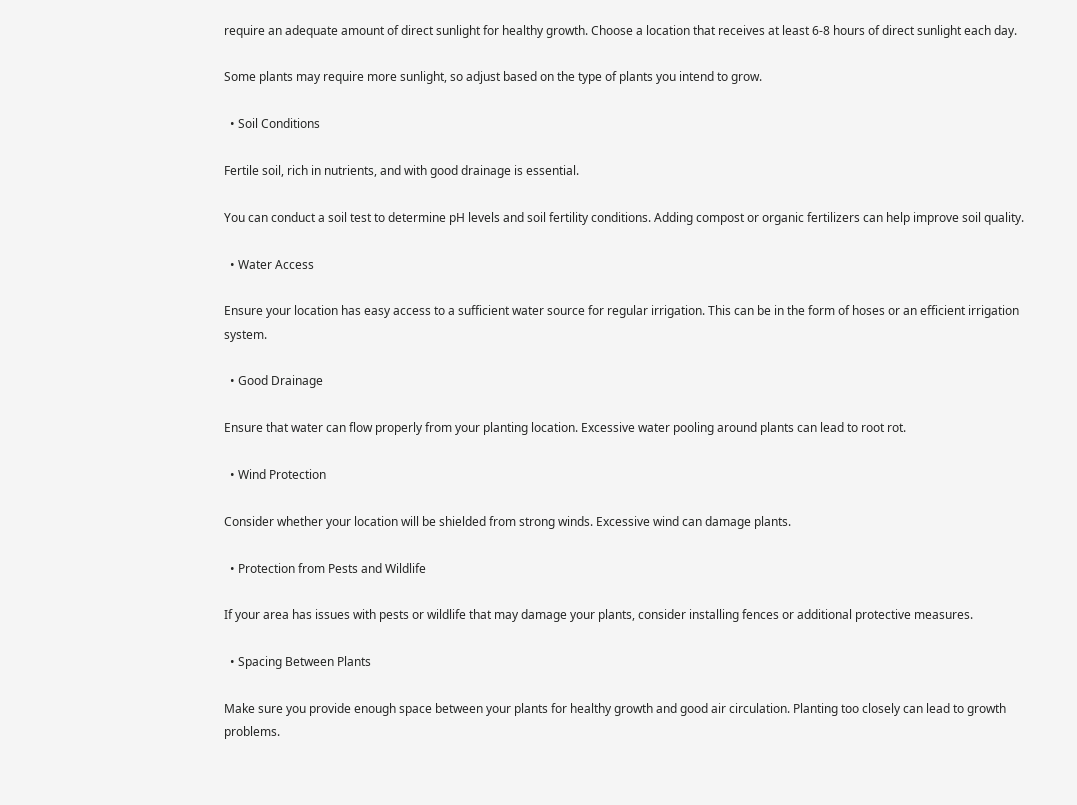require an adequate amount of direct sunlight for healthy growth. Choose a location that receives at least 6-8 hours of direct sunlight each day.

Some plants may require more sunlight, so adjust based on the type of plants you intend to grow.

  • Soil Conditions

Fertile soil, rich in nutrients, and with good drainage is essential.

You can conduct a soil test to determine pH levels and soil fertility conditions. Adding compost or organic fertilizers can help improve soil quality.

  • Water Access

Ensure your location has easy access to a sufficient water source for regular irrigation. This can be in the form of hoses or an efficient irrigation system.

  • Good Drainage

Ensure that water can flow properly from your planting location. Excessive water pooling around plants can lead to root rot.

  • Wind Protection

Consider whether your location will be shielded from strong winds. Excessive wind can damage plants.

  • Protection from Pests and Wildlife

If your area has issues with pests or wildlife that may damage your plants, consider installing fences or additional protective measures.

  • Spacing Between Plants

Make sure you provide enough space between your plants for healthy growth and good air circulation. Planting too closely can lead to growth problems.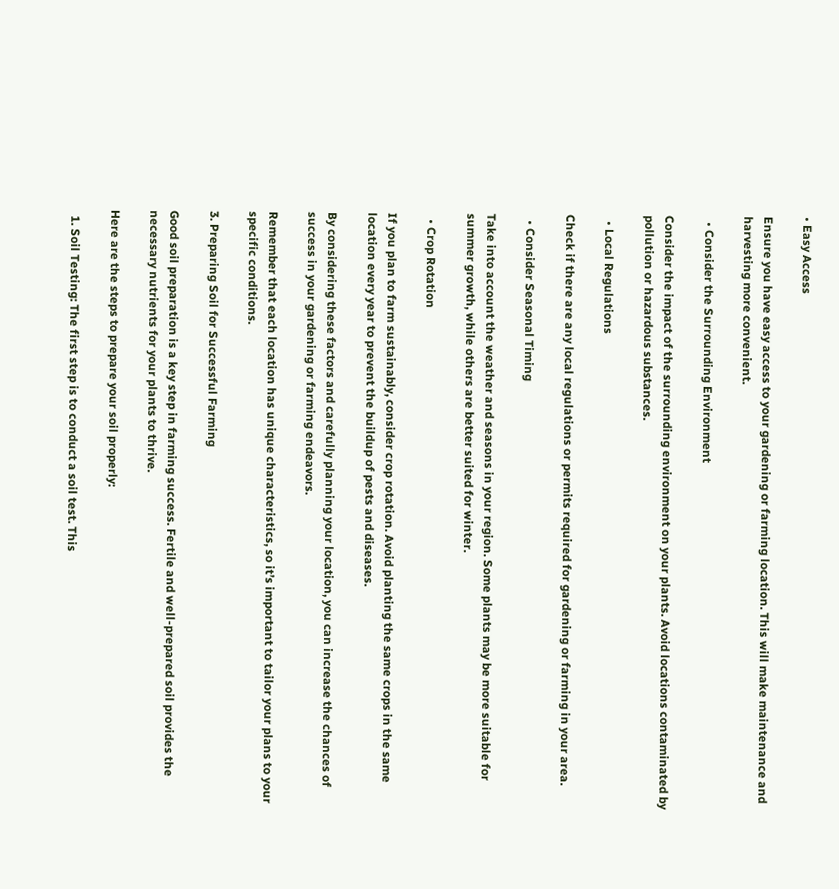• Easy Access

Ensure you have easy access to your gardening or farming location. This will make maintenance and harvesting more convenient.

  • Consider the Surrounding Environment

Consider the impact of the surrounding environment on your plants. Avoid locations contaminated by pollution or hazardous substances.

  • Local Regulations

Check if there are any local regulations or permits required for gardening or farming in your area.

  • Consider Seasonal Timing

Take into account the weather and seasons in your region. Some plants may be more suitable for summer growth, while others are better suited for winter.

  • Crop Rotation

If you plan to farm sustainably, consider crop rotation. Avoid planting the same crops in the same location every year to prevent the buildup of pests and diseases.

By considering these factors and carefully planning your location, you can increase the chances of success in your gardening or farming endeavors.

Remember that each location has unique characteristics, so it’s important to tailor your plans to your specific conditions.

3. Preparing Soil for Successful Farming

Good soil preparation is a key step in farming success. Fertile and well-prepared soil provides the necessary nutrients for your plants to thrive.

Here are the steps to prepare your soil properly:

  1. Soil Testing: The first step is to conduct a soil test. This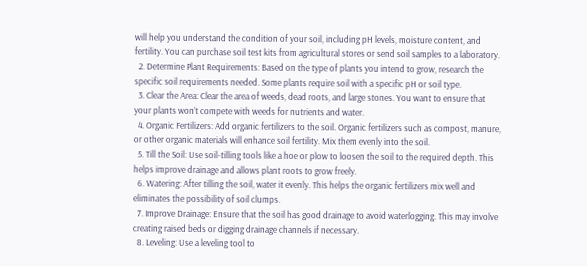will help you understand the condition of your soil, including pH levels, moisture content, and fertility. You can purchase soil test kits from agricultural stores or send soil samples to a laboratory.
  2. Determine Plant Requirements: Based on the type of plants you intend to grow, research the specific soil requirements needed. Some plants require soil with a specific pH or soil type.
  3. Clear the Area: Clear the area of weeds, dead roots, and large stones. You want to ensure that your plants won’t compete with weeds for nutrients and water.
  4. Organic Fertilizers: Add organic fertilizers to the soil. Organic fertilizers such as compost, manure, or other organic materials will enhance soil fertility. Mix them evenly into the soil.
  5. Till the Soil: Use soil-tilling tools like a hoe or plow to loosen the soil to the required depth. This helps improve drainage and allows plant roots to grow freely.
  6. Watering: After tilling the soil, water it evenly. This helps the organic fertilizers mix well and eliminates the possibility of soil clumps.
  7. Improve Drainage: Ensure that the soil has good drainage to avoid waterlogging. This may involve creating raised beds or digging drainage channels if necessary.
  8. Leveling: Use a leveling tool to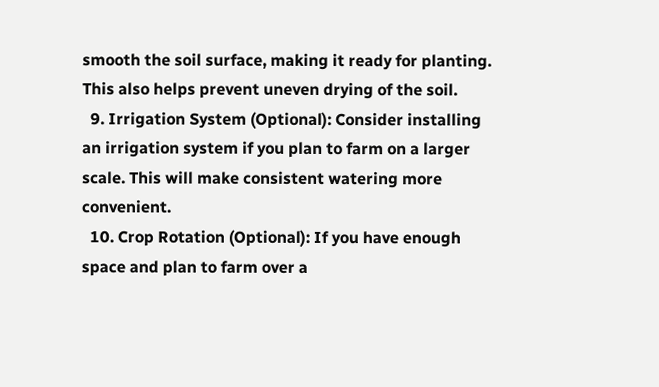smooth the soil surface, making it ready for planting. This also helps prevent uneven drying of the soil.
  9. Irrigation System (Optional): Consider installing an irrigation system if you plan to farm on a larger scale. This will make consistent watering more convenient.
  10. Crop Rotation (Optional): If you have enough space and plan to farm over a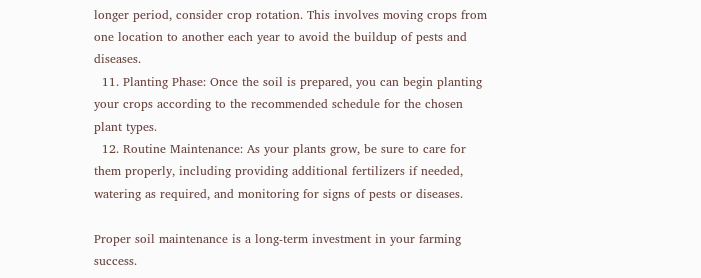longer period, consider crop rotation. This involves moving crops from one location to another each year to avoid the buildup of pests and diseases.
  11. Planting Phase: Once the soil is prepared, you can begin planting your crops according to the recommended schedule for the chosen plant types.
  12. Routine Maintenance: As your plants grow, be sure to care for them properly, including providing additional fertilizers if needed, watering as required, and monitoring for signs of pests or diseases.

Proper soil maintenance is a long-term investment in your farming success.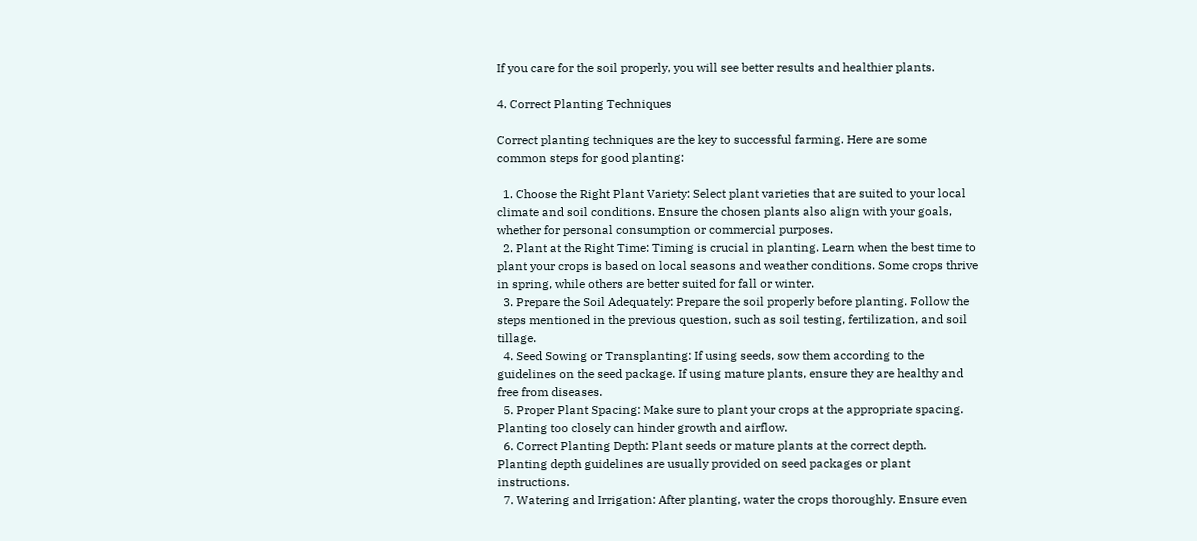If you care for the soil properly, you will see better results and healthier plants.

4. Correct Planting Techniques

Correct planting techniques are the key to successful farming. Here are some common steps for good planting:

  1. Choose the Right Plant Variety: Select plant varieties that are suited to your local climate and soil conditions. Ensure the chosen plants also align with your goals, whether for personal consumption or commercial purposes.
  2. Plant at the Right Time: Timing is crucial in planting. Learn when the best time to plant your crops is based on local seasons and weather conditions. Some crops thrive in spring, while others are better suited for fall or winter.
  3. Prepare the Soil Adequately: Prepare the soil properly before planting. Follow the steps mentioned in the previous question, such as soil testing, fertilization, and soil tillage.
  4. Seed Sowing or Transplanting: If using seeds, sow them according to the guidelines on the seed package. If using mature plants, ensure they are healthy and free from diseases.
  5. Proper Plant Spacing: Make sure to plant your crops at the appropriate spacing. Planting too closely can hinder growth and airflow.
  6. Correct Planting Depth: Plant seeds or mature plants at the correct depth. Planting depth guidelines are usually provided on seed packages or plant instructions.
  7. Watering and Irrigation: After planting, water the crops thoroughly. Ensure even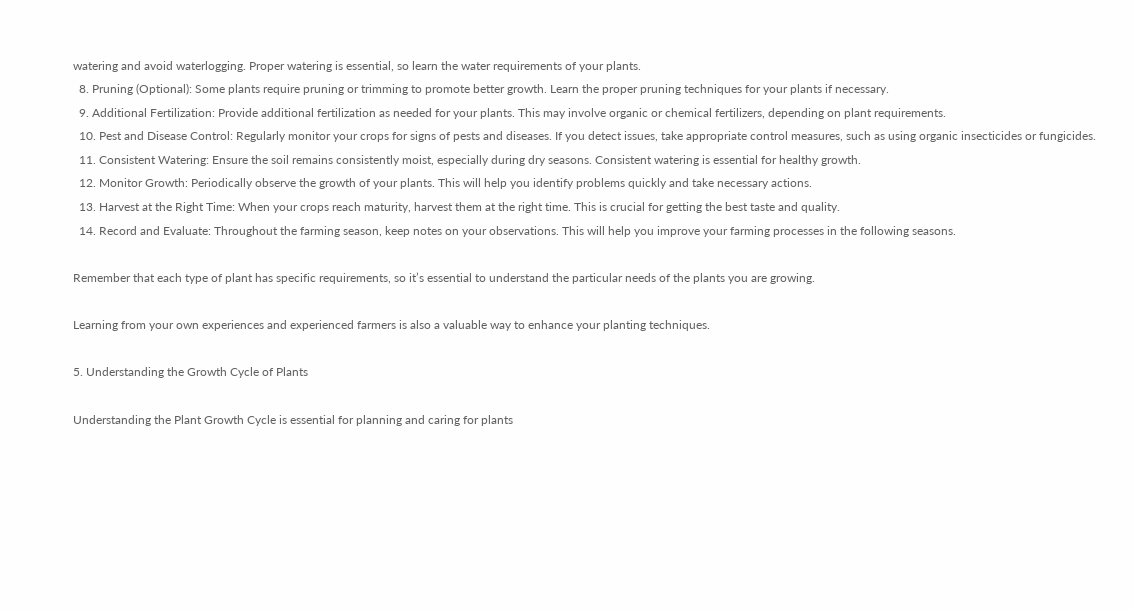watering and avoid waterlogging. Proper watering is essential, so learn the water requirements of your plants.
  8. Pruning (Optional): Some plants require pruning or trimming to promote better growth. Learn the proper pruning techniques for your plants if necessary.
  9. Additional Fertilization: Provide additional fertilization as needed for your plants. This may involve organic or chemical fertilizers, depending on plant requirements.
  10. Pest and Disease Control: Regularly monitor your crops for signs of pests and diseases. If you detect issues, take appropriate control measures, such as using organic insecticides or fungicides.
  11. Consistent Watering: Ensure the soil remains consistently moist, especially during dry seasons. Consistent watering is essential for healthy growth.
  12. Monitor Growth: Periodically observe the growth of your plants. This will help you identify problems quickly and take necessary actions.
  13. Harvest at the Right Time: When your crops reach maturity, harvest them at the right time. This is crucial for getting the best taste and quality.
  14. Record and Evaluate: Throughout the farming season, keep notes on your observations. This will help you improve your farming processes in the following seasons.

Remember that each type of plant has specific requirements, so it’s essential to understand the particular needs of the plants you are growing.

Learning from your own experiences and experienced farmers is also a valuable way to enhance your planting techniques.

5. Understanding the Growth Cycle of Plants

Understanding the Plant Growth Cycle is essential for planning and caring for plants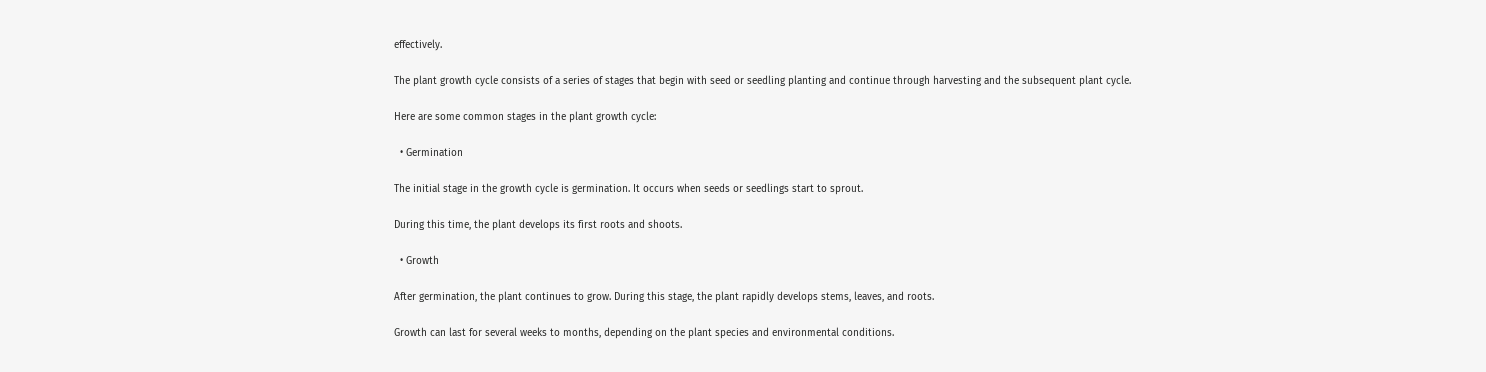effectively.

The plant growth cycle consists of a series of stages that begin with seed or seedling planting and continue through harvesting and the subsequent plant cycle.

Here are some common stages in the plant growth cycle:

  • Germination

The initial stage in the growth cycle is germination. It occurs when seeds or seedlings start to sprout.

During this time, the plant develops its first roots and shoots.

  • Growth

After germination, the plant continues to grow. During this stage, the plant rapidly develops stems, leaves, and roots.

Growth can last for several weeks to months, depending on the plant species and environmental conditions.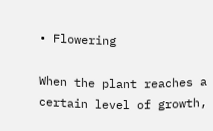• Flowering

When the plant reaches a certain level of growth,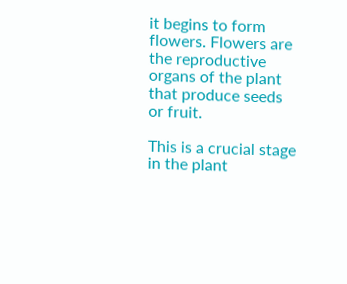it begins to form flowers. Flowers are the reproductive organs of the plant that produce seeds or fruit.

This is a crucial stage in the plant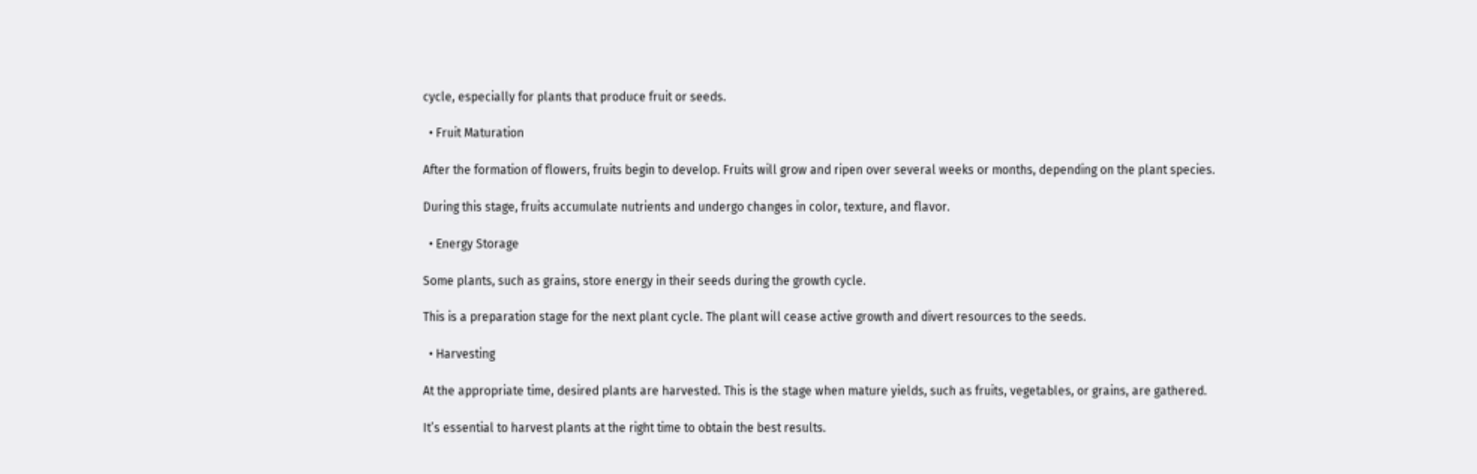cycle, especially for plants that produce fruit or seeds.

  • Fruit Maturation

After the formation of flowers, fruits begin to develop. Fruits will grow and ripen over several weeks or months, depending on the plant species.

During this stage, fruits accumulate nutrients and undergo changes in color, texture, and flavor.

  • Energy Storage

Some plants, such as grains, store energy in their seeds during the growth cycle.

This is a preparation stage for the next plant cycle. The plant will cease active growth and divert resources to the seeds.

  • Harvesting

At the appropriate time, desired plants are harvested. This is the stage when mature yields, such as fruits, vegetables, or grains, are gathered.

It’s essential to harvest plants at the right time to obtain the best results.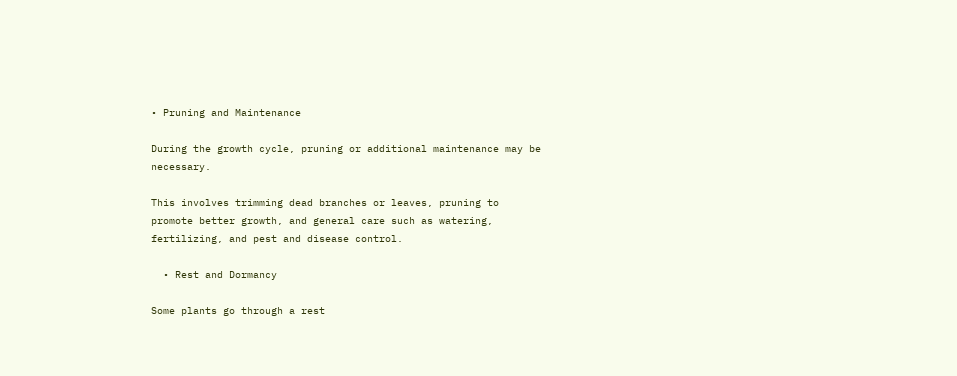• Pruning and Maintenance

During the growth cycle, pruning or additional maintenance may be necessary.

This involves trimming dead branches or leaves, pruning to promote better growth, and general care such as watering, fertilizing, and pest and disease control.

  • Rest and Dormancy

Some plants go through a rest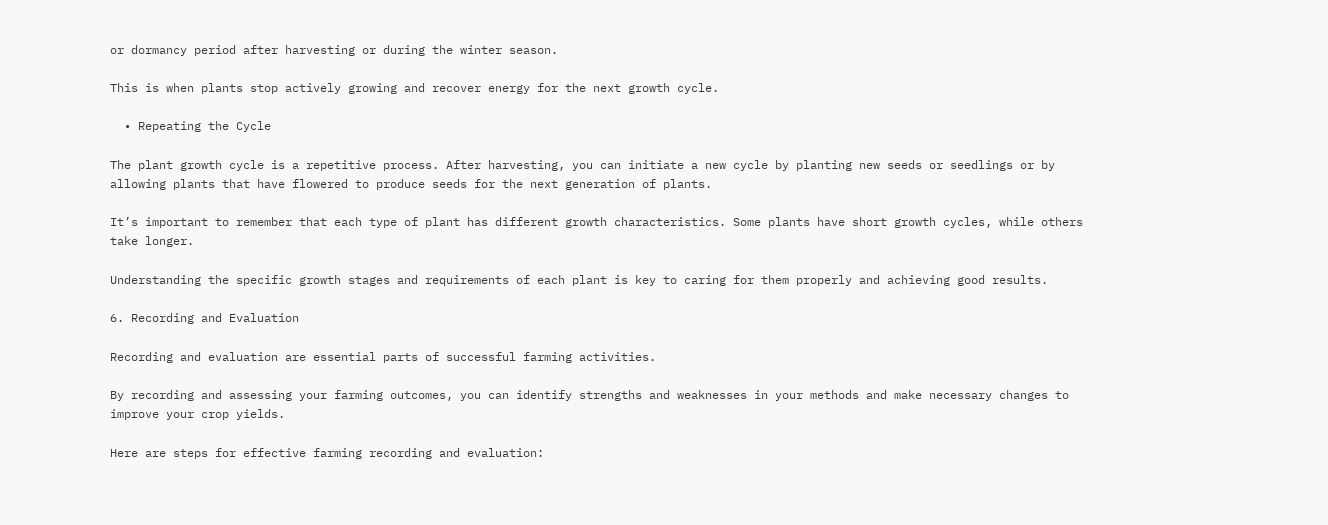or dormancy period after harvesting or during the winter season.

This is when plants stop actively growing and recover energy for the next growth cycle.

  • Repeating the Cycle

The plant growth cycle is a repetitive process. After harvesting, you can initiate a new cycle by planting new seeds or seedlings or by allowing plants that have flowered to produce seeds for the next generation of plants.

It’s important to remember that each type of plant has different growth characteristics. Some plants have short growth cycles, while others take longer.

Understanding the specific growth stages and requirements of each plant is key to caring for them properly and achieving good results.

6. Recording and Evaluation

Recording and evaluation are essential parts of successful farming activities.

By recording and assessing your farming outcomes, you can identify strengths and weaknesses in your methods and make necessary changes to improve your crop yields.

Here are steps for effective farming recording and evaluation: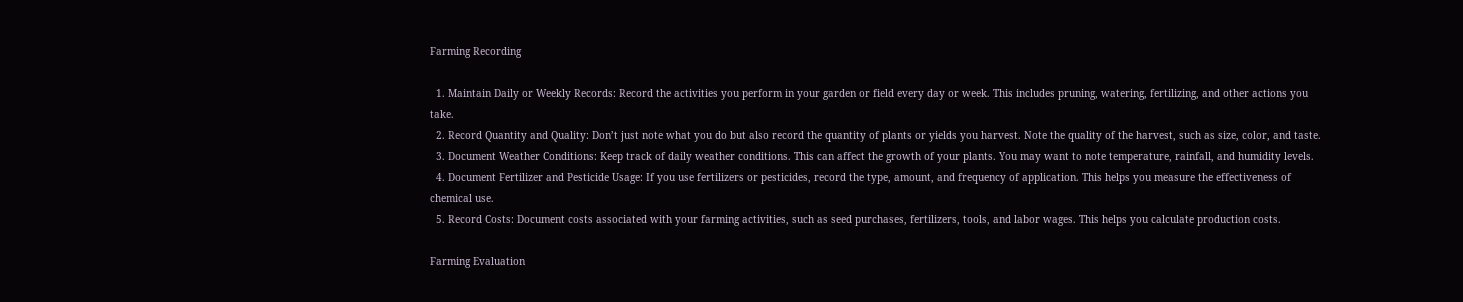Farming Recording

  1. Maintain Daily or Weekly Records: Record the activities you perform in your garden or field every day or week. This includes pruning, watering, fertilizing, and other actions you take.
  2. Record Quantity and Quality: Don’t just note what you do but also record the quantity of plants or yields you harvest. Note the quality of the harvest, such as size, color, and taste.
  3. Document Weather Conditions: Keep track of daily weather conditions. This can affect the growth of your plants. You may want to note temperature, rainfall, and humidity levels.
  4. Document Fertilizer and Pesticide Usage: If you use fertilizers or pesticides, record the type, amount, and frequency of application. This helps you measure the effectiveness of chemical use.
  5. Record Costs: Document costs associated with your farming activities, such as seed purchases, fertilizers, tools, and labor wages. This helps you calculate production costs.

Farming Evaluation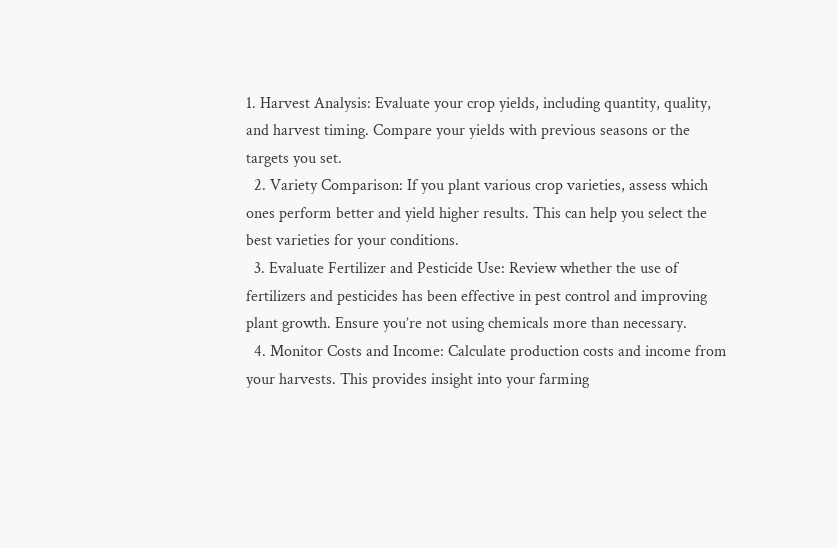1. Harvest Analysis: Evaluate your crop yields, including quantity, quality, and harvest timing. Compare your yields with previous seasons or the targets you set.
  2. Variety Comparison: If you plant various crop varieties, assess which ones perform better and yield higher results. This can help you select the best varieties for your conditions.
  3. Evaluate Fertilizer and Pesticide Use: Review whether the use of fertilizers and pesticides has been effective in pest control and improving plant growth. Ensure you’re not using chemicals more than necessary.
  4. Monitor Costs and Income: Calculate production costs and income from your harvests. This provides insight into your farming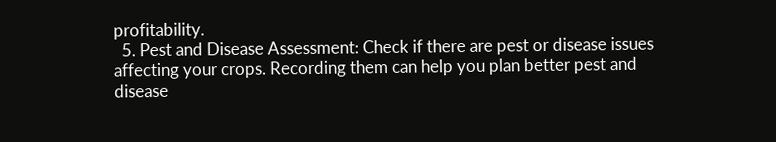profitability.
  5. Pest and Disease Assessment: Check if there are pest or disease issues affecting your crops. Recording them can help you plan better pest and disease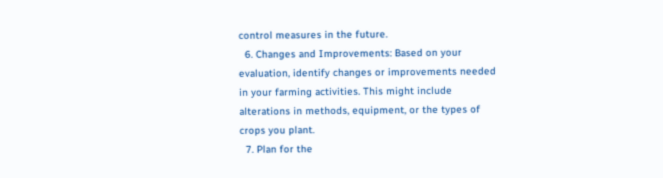control measures in the future.
  6. Changes and Improvements: Based on your evaluation, identify changes or improvements needed in your farming activities. This might include alterations in methods, equipment, or the types of crops you plant.
  7. Plan for the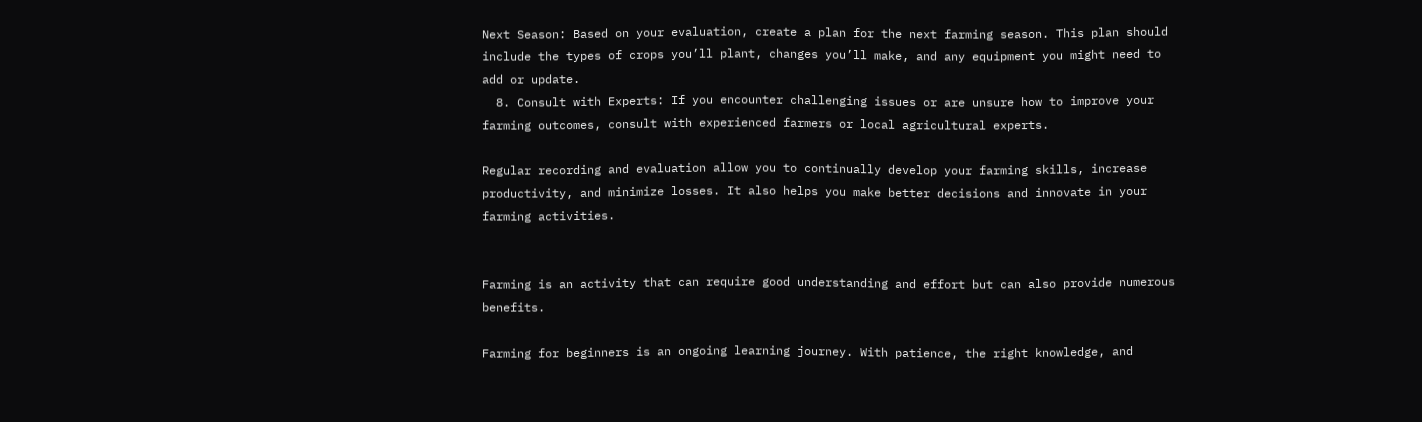Next Season: Based on your evaluation, create a plan for the next farming season. This plan should include the types of crops you’ll plant, changes you’ll make, and any equipment you might need to add or update.
  8. Consult with Experts: If you encounter challenging issues or are unsure how to improve your farming outcomes, consult with experienced farmers or local agricultural experts.

Regular recording and evaluation allow you to continually develop your farming skills, increase productivity, and minimize losses. It also helps you make better decisions and innovate in your farming activities.


Farming is an activity that can require good understanding and effort but can also provide numerous benefits.

Farming for beginners is an ongoing learning journey. With patience, the right knowledge, and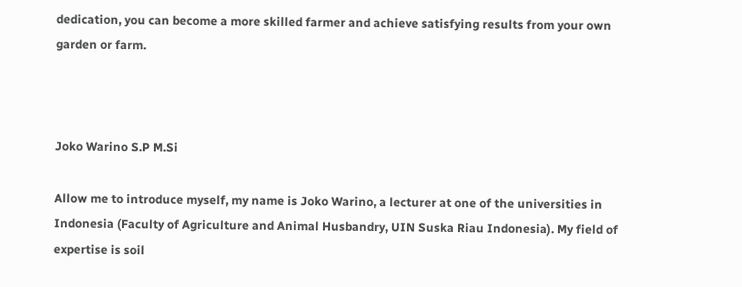dedication, you can become a more skilled farmer and achieve satisfying results from your own garden or farm.



Joko Warino S.P M.Si

Allow me to introduce myself, my name is Joko Warino, a lecturer at one of the universities in Indonesia (Faculty of Agriculture and Animal Husbandry, UIN Suska Riau Indonesia). My field of expertise is soil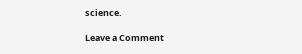science.

Leave a Comment